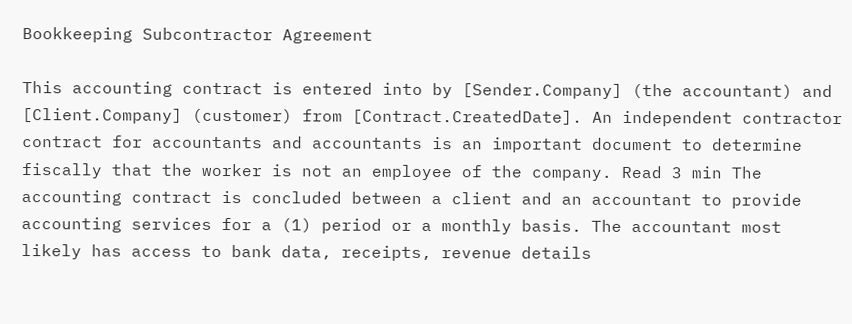Bookkeeping Subcontractor Agreement

This accounting contract is entered into by [Sender.Company] (the accountant) and [Client.Company] (customer) from [Contract.CreatedDate]. An independent contractor contract for accountants and accountants is an important document to determine fiscally that the worker is not an employee of the company. Read 3 min The accounting contract is concluded between a client and an accountant to provide accounting services for a (1) period or a monthly basis. The accountant most likely has access to bank data, receipts, revenue details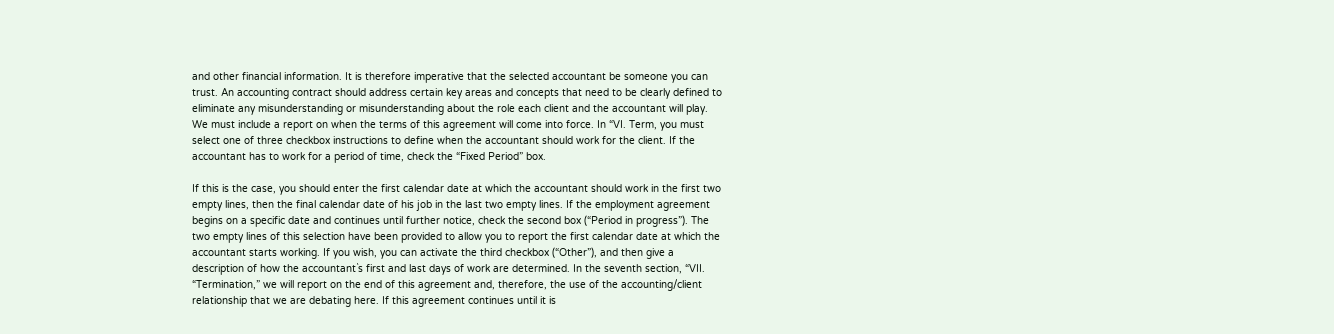and other financial information. It is therefore imperative that the selected accountant be someone you can trust. An accounting contract should address certain key areas and concepts that need to be clearly defined to eliminate any misunderstanding or misunderstanding about the role each client and the accountant will play. We must include a report on when the terms of this agreement will come into force. In “VI. Term, you must select one of three checkbox instructions to define when the accountant should work for the client. If the accountant has to work for a period of time, check the “Fixed Period” box.

If this is the case, you should enter the first calendar date at which the accountant should work in the first two empty lines, then the final calendar date of his job in the last two empty lines. If the employment agreement begins on a specific date and continues until further notice, check the second box (“Period in progress”). The two empty lines of this selection have been provided to allow you to report the first calendar date at which the accountant starts working. If you wish, you can activate the third checkbox (“Other”), and then give a description of how the accountant`s first and last days of work are determined. In the seventh section, “VII. “Termination,” we will report on the end of this agreement and, therefore, the use of the accounting/client relationship that we are debating here. If this agreement continues until it is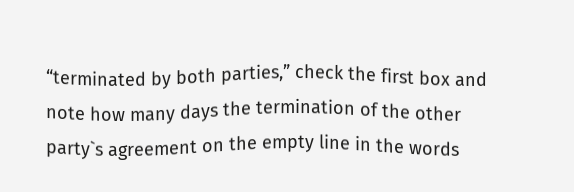“terminated by both parties,” check the first box and note how many days the termination of the other party`s agreement on the empty line in the words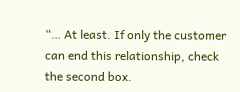“… At least. If only the customer can end this relationship, check the second box.